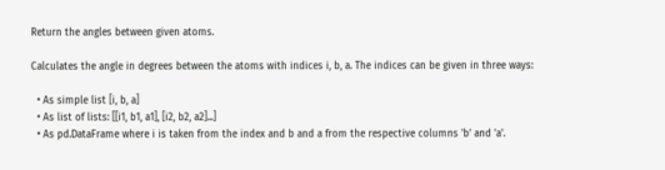Return the angles between given atoms.

Calculates the angle in degrees between the atoms with indices i, b, a. The indices can be given in three ways:

  • As simple list [i, b, a]
  • As list of lists: [[i1, b1, a1], [i2, b2, a2]...]
  • As pd.DataFrame where i is taken from the index and b and a from the respective columns 'b' and 'a'.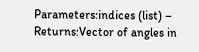Parameters:indices (list) –
Returns:Vector of angles in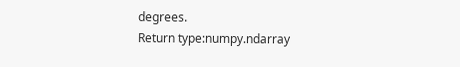degrees.
Return type:numpy.ndarray